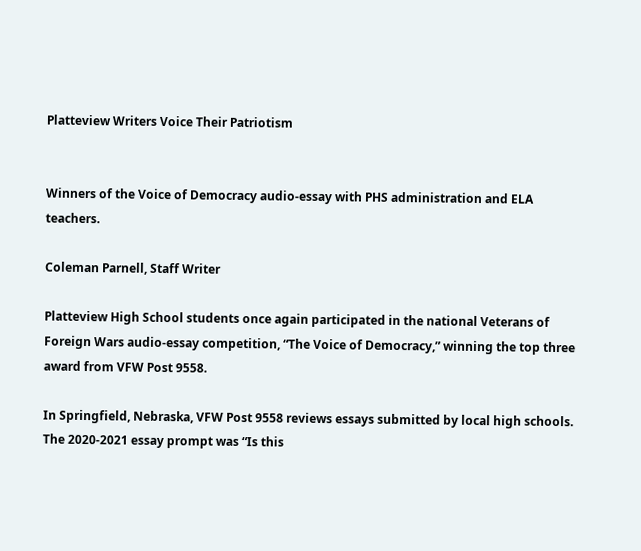Platteview Writers Voice Their Patriotism


Winners of the Voice of Democracy audio-essay with PHS administration and ELA teachers.

Coleman Parnell, Staff Writer

Platteview High School students once again participated in the national Veterans of Foreign Wars audio-essay competition, “The Voice of Democracy,” winning the top three award from VFW Post 9558.

In Springfield, Nebraska, VFW Post 9558 reviews essays submitted by local high schools. The 2020-2021 essay prompt was “Is this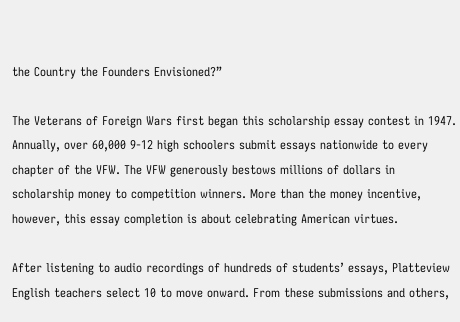the Country the Founders Envisioned?”

The Veterans of Foreign Wars first began this scholarship essay contest in 1947. Annually, over 60,000 9-12 high schoolers submit essays nationwide to every chapter of the VFW. The VFW generously bestows millions of dollars in scholarship money to competition winners. More than the money incentive, however, this essay completion is about celebrating American virtues.

After listening to audio recordings of hundreds of students’ essays, Platteview English teachers select 10 to move onward. From these submissions and others,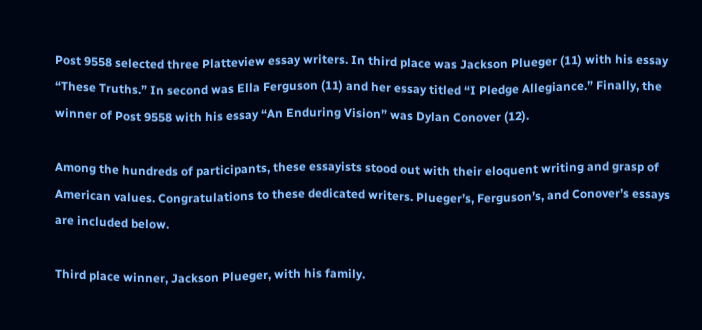Post 9558 selected three Platteview essay writers. In third place was Jackson Plueger (11) with his essay “These Truths.” In second was Ella Ferguson (11) and her essay titled “I Pledge Allegiance.” Finally, the winner of Post 9558 with his essay “An Enduring Vision” was Dylan Conover (12).

Among the hundreds of participants, these essayists stood out with their eloquent writing and grasp of American values. Congratulations to these dedicated writers. Plueger’s, Ferguson’s, and Conover’s essays are included below.

Third place winner, Jackson Plueger, with his family.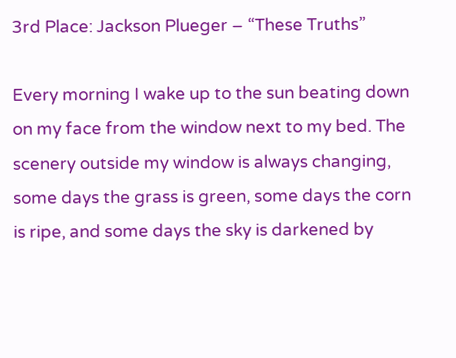3rd Place: Jackson Plueger – “These Truths”

Every morning I wake up to the sun beating down on my face from the window next to my bed. The scenery outside my window is always changing, some days the grass is green, some days the corn is ripe, and some days the sky is darkened by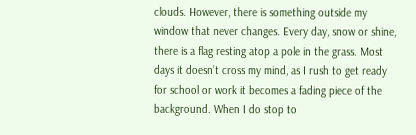clouds. However, there is something outside my window that never changes. Every day, snow or shine, there is a flag resting atop a pole in the grass. Most days it doesn’t cross my mind, as I rush to get ready for school or work it becomes a fading piece of the background. When I do stop to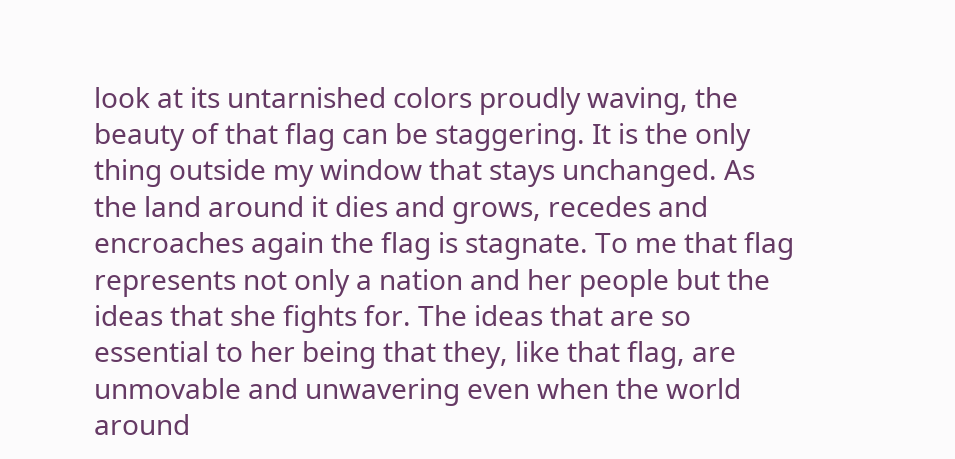look at its untarnished colors proudly waving, the beauty of that flag can be staggering. It is the only thing outside my window that stays unchanged. As the land around it dies and grows, recedes and encroaches again the flag is stagnate. To me that flag represents not only a nation and her people but the ideas that she fights for. The ideas that are so essential to her being that they, like that flag, are unmovable and unwavering even when the world around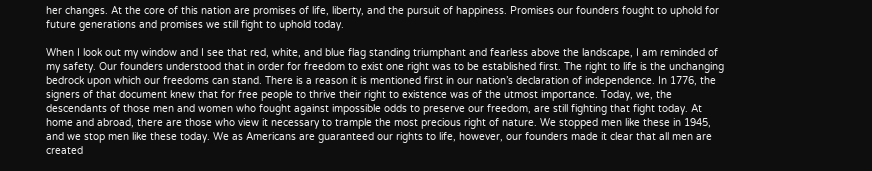her changes. At the core of this nation are promises of life, liberty, and the pursuit of happiness. Promises our founders fought to uphold for future generations and promises we still fight to uphold today.

When I look out my window and I see that red, white, and blue flag standing triumphant and fearless above the landscape, I am reminded of my safety. Our founders understood that in order for freedom to exist one right was to be established first. The right to life is the unchanging bedrock upon which our freedoms can stand. There is a reason it is mentioned first in our nation’s declaration of independence. In 1776, the signers of that document knew that for free people to thrive their right to existence was of the utmost importance. Today, we, the descendants of those men and women who fought against impossible odds to preserve our freedom, are still fighting that fight today. At home and abroad, there are those who view it necessary to trample the most precious right of nature. We stopped men like these in 1945, and we stop men like these today. We as Americans are guaranteed our rights to life, however, our founders made it clear that all men are created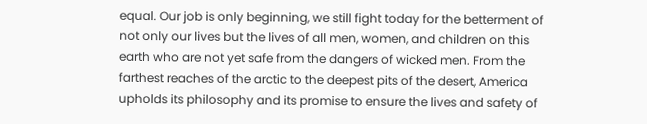equal. Our job is only beginning, we still fight today for the betterment of not only our lives but the lives of all men, women, and children on this earth who are not yet safe from the dangers of wicked men. From the farthest reaches of the arctic to the deepest pits of the desert, America upholds its philosophy and its promise to ensure the lives and safety of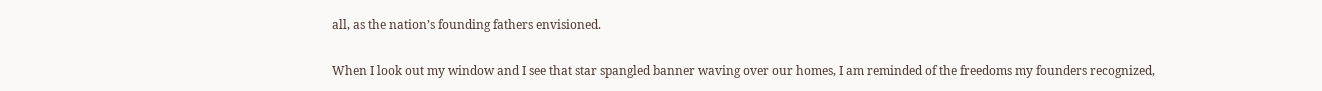all, as the nation’s founding fathers envisioned.

When I look out my window and I see that star spangled banner waving over our homes, I am reminded of the freedoms my founders recognized,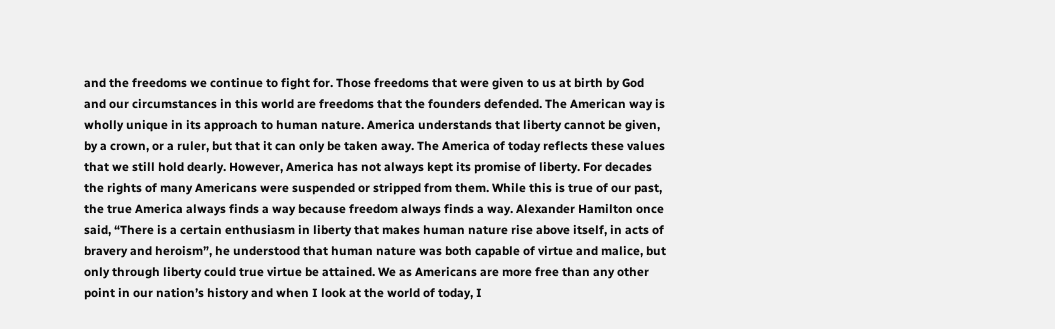and the freedoms we continue to fight for. Those freedoms that were given to us at birth by God and our circumstances in this world are freedoms that the founders defended. The American way is wholly unique in its approach to human nature. America understands that liberty cannot be given, by a crown, or a ruler, but that it can only be taken away. The America of today reflects these values that we still hold dearly. However, America has not always kept its promise of liberty. For decades the rights of many Americans were suspended or stripped from them. While this is true of our past, the true America always finds a way because freedom always finds a way. Alexander Hamilton once said, “There is a certain enthusiasm in liberty that makes human nature rise above itself, in acts of bravery and heroism”, he understood that human nature was both capable of virtue and malice, but only through liberty could true virtue be attained. We as Americans are more free than any other point in our nation’s history and when I look at the world of today, I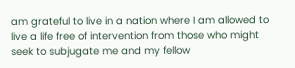am grateful to live in a nation where I am allowed to live a life free of intervention from those who might seek to subjugate me and my fellow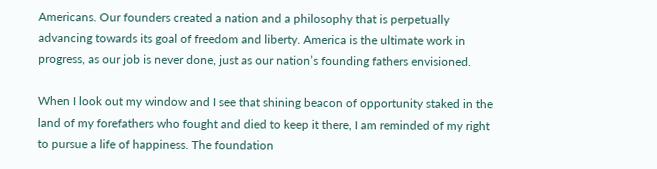Americans. Our founders created a nation and a philosophy that is perpetually advancing towards its goal of freedom and liberty. America is the ultimate work in progress, as our job is never done, just as our nation’s founding fathers envisioned.

When I look out my window and I see that shining beacon of opportunity staked in the land of my forefathers who fought and died to keep it there, I am reminded of my right to pursue a life of happiness. The foundation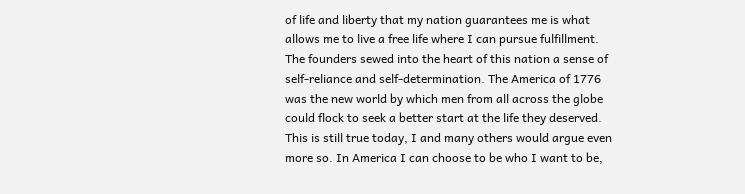of life and liberty that my nation guarantees me is what allows me to live a free life where I can pursue fulfillment. The founders sewed into the heart of this nation a sense of self-reliance and self-determination. The America of 1776 was the new world by which men from all across the globe could flock to seek a better start at the life they deserved. This is still true today, I and many others would argue even more so. In America I can choose to be who I want to be,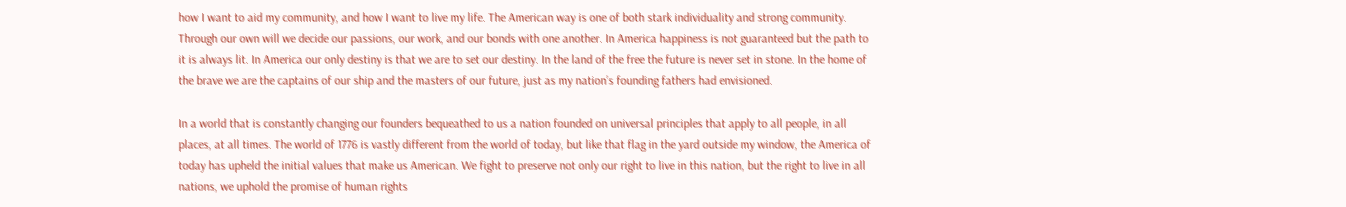how I want to aid my community, and how I want to live my life. The American way is one of both stark individuality and strong community. Through our own will we decide our passions, our work, and our bonds with one another. In America happiness is not guaranteed but the path to it is always lit. In America our only destiny is that we are to set our destiny. In the land of the free the future is never set in stone. In the home of the brave we are the captains of our ship and the masters of our future, just as my nation’s founding fathers had envisioned.

In a world that is constantly changing our founders bequeathed to us a nation founded on universal principles that apply to all people, in all places, at all times. The world of 1776 is vastly different from the world of today, but like that flag in the yard outside my window, the America of today has upheld the initial values that make us American. We fight to preserve not only our right to live in this nation, but the right to live in all nations, we uphold the promise of human rights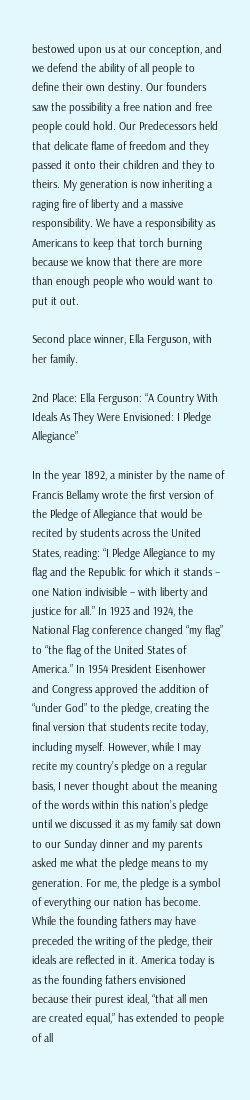bestowed upon us at our conception, and we defend the ability of all people to define their own destiny. Our founders saw the possibility a free nation and free people could hold. Our Predecessors held that delicate flame of freedom and they passed it onto their children and they to theirs. My generation is now inheriting a raging fire of liberty and a massive responsibility. We have a responsibility as Americans to keep that torch burning because we know that there are more than enough people who would want to put it out.

Second place winner, Ella Ferguson, with her family.

2nd Place: Ella Ferguson: “A Country With Ideals As They Were Envisioned: I Pledge Allegiance”

In the year 1892, a minister by the name of Francis Bellamy wrote the first version of the Pledge of Allegiance that would be recited by students across the United States, reading: “I Pledge Allegiance to my flag and the Republic for which it stands – one Nation indivisible – with liberty and justice for all.” In 1923 and 1924, the National Flag conference changed “my flag” to “the flag of the United States of America.” In 1954 President Eisenhower and Congress approved the addition of “under God” to the pledge, creating the final version that students recite today, including myself. However, while I may recite my country’s pledge on a regular basis, I never thought about the meaning of the words within this nation’s pledge until we discussed it as my family sat down to our Sunday dinner and my parents asked me what the pledge means to my generation. For me, the pledge is a symbol of everything our nation has become. While the founding fathers may have preceded the writing of the pledge, their ideals are reflected in it. America today is as the founding fathers envisioned because their purest ideal, “that all men are created equal,” has extended to people of all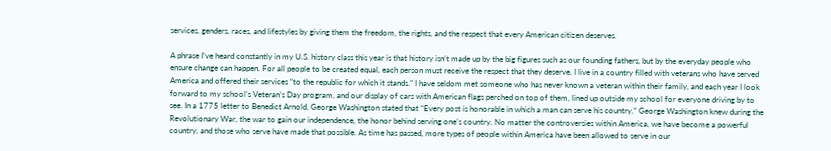services, genders, races, and lifestyles by giving them the freedom, the rights, and the respect that every American citizen deserves.

A phrase I’ve heard constantly in my U.S. history class this year is that history isn’t made up by the big figures such as our founding fathers, but by the everyday people who ensure change can happen. For all people to be created equal, each person must receive the respect that they deserve. I live in a country filled with veterans who have served America and offered their services “to the republic for which it stands.” I have seldom met someone who has never known a veteran within their family, and each year I look forward to my school’s Veteran’s Day program, and our display of cars with American flags perched on top of them, lined up outside my school for everyone driving by to see. In a 1775 letter to Benedict Arnold, George Washington stated that “Every post is honorable in which a man can serve his country.” George Washington knew during the Revolutionary War, the war to gain our independence, the honor behind serving one’s country. No matter the controversies within America, we have become a powerful country, and those who serve have made that possible. As time has passed, more types of people within America have been allowed to serve in our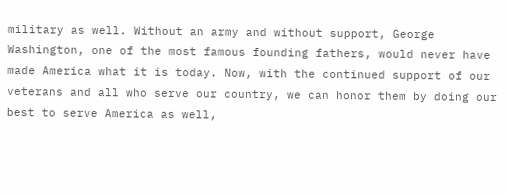military as well. Without an army and without support, George Washington, one of the most famous founding fathers, would never have made America what it is today. Now, with the continued support of our veterans and all who serve our country, we can honor them by doing our best to serve America as well,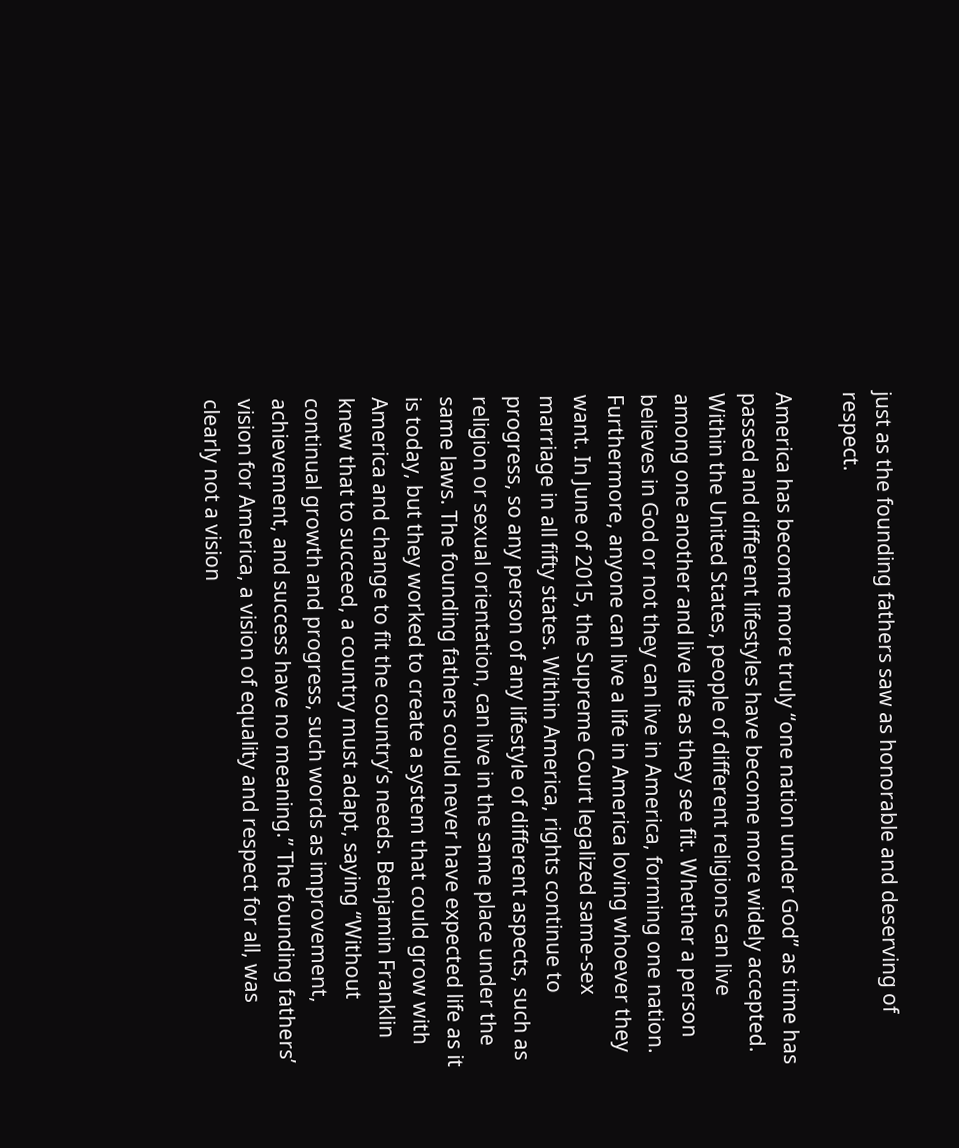just as the founding fathers saw as honorable and deserving of respect.

America has become more truly “one nation under God” as time has passed and different lifestyles have become more widely accepted. Within the United States, people of different religions can live among one another and live life as they see fit. Whether a person believes in God or not they can live in America, forming one nation. Furthermore, anyone can live a life in America loving whoever they want. In June of 2015, the Supreme Court legalized same-sex marriage in all fifty states. Within America, rights continue to progress, so any person of any lifestyle of different aspects, such as religion or sexual orientation, can live in the same place under the same laws. The founding fathers could never have expected life as it is today, but they worked to create a system that could grow with America and change to fit the country’s needs. Benjamin Franklin knew that to succeed, a country must adapt, saying “Without continual growth and progress, such words as improvement, achievement, and success have no meaning.” The founding fathers’ vision for America, a vision of equality and respect for all, was clearly not a vision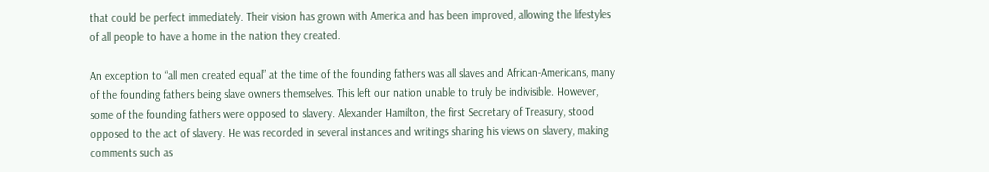that could be perfect immediately. Their vision has grown with America and has been improved, allowing the lifestyles of all people to have a home in the nation they created.

An exception to “all men created equal” at the time of the founding fathers was all slaves and African-Americans, many of the founding fathers being slave owners themselves. This left our nation unable to truly be indivisible. However, some of the founding fathers were opposed to slavery. Alexander Hamilton, the first Secretary of Treasury, stood opposed to the act of slavery. He was recorded in several instances and writings sharing his views on slavery, making comments such as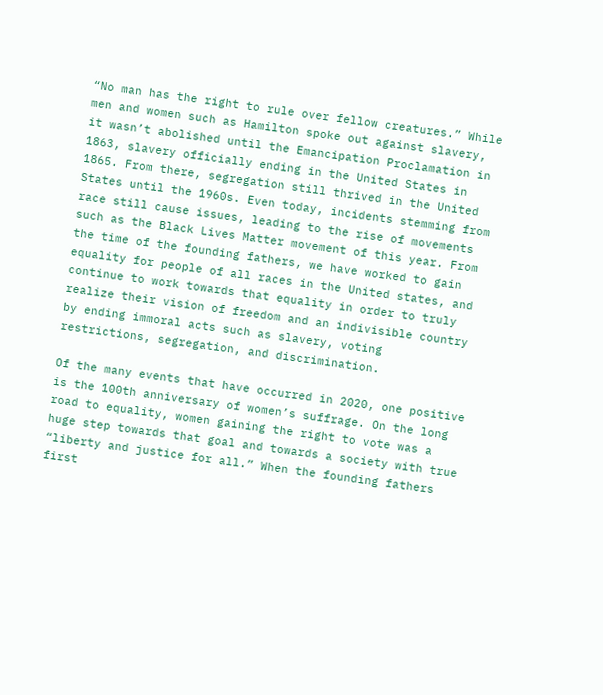“No man has the right to rule over fellow creatures.” While men and women such as Hamilton spoke out against slavery, it wasn’t abolished until the Emancipation Proclamation in 1863, slavery officially ending in the United States in 1865. From there, segregation still thrived in the United States until the 1960s. Even today, incidents stemming from race still cause issues, leading to the rise of movements such as the Black Lives Matter movement of this year. From the time of the founding fathers, we have worked to gain equality for people of all races in the United states, and continue to work towards that equality in order to truly realize their vision of freedom and an indivisible country by ending immoral acts such as slavery, voting restrictions, segregation, and discrimination.

Of the many events that have occurred in 2020, one positive is the 100th anniversary of women’s suffrage. On the long road to equality, women gaining the right to vote was a huge step towards that goal and towards a society with true “liberty and justice for all.” When the founding fathers first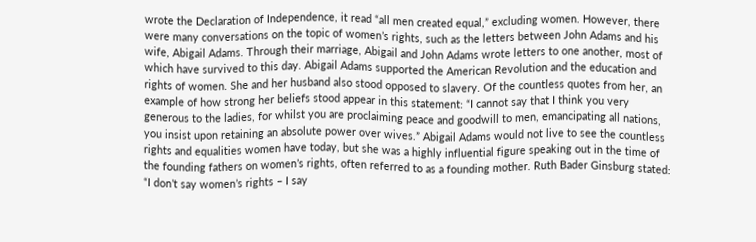wrote the Declaration of Independence, it read “all men created equal,” excluding women. However, there were many conversations on the topic of women’s rights, such as the letters between John Adams and his wife, Abigail Adams. Through their marriage, Abigail and John Adams wrote letters to one another, most of which have survived to this day. Abigail Adams supported the American Revolution and the education and rights of women. She and her husband also stood opposed to slavery. Of the countless quotes from her, an example of how strong her beliefs stood appear in this statement: “I cannot say that I think you very generous to the ladies, for whilst you are proclaiming peace and goodwill to men, emancipating all nations, you insist upon retaining an absolute power over wives.” Abigail Adams would not live to see the countless rights and equalities women have today, but she was a highly influential figure speaking out in the time of the founding fathers on women’s rights, often referred to as a founding mother. Ruth Bader Ginsburg stated: “I don’t say women’s rights – I say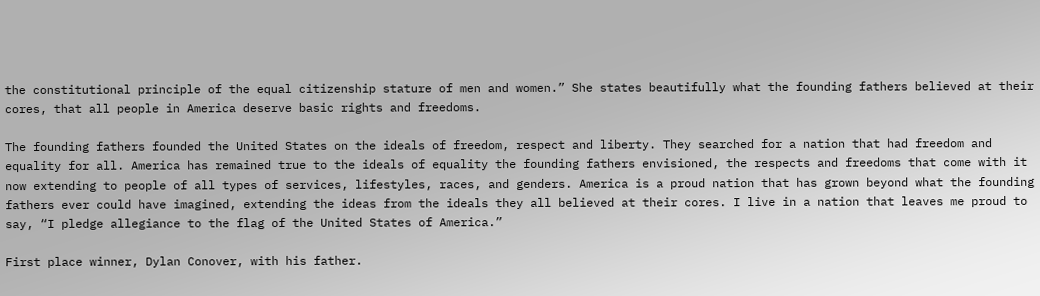the constitutional principle of the equal citizenship stature of men and women.” She states beautifully what the founding fathers believed at their cores, that all people in America deserve basic rights and freedoms.

The founding fathers founded the United States on the ideals of freedom, respect and liberty. They searched for a nation that had freedom and equality for all. America has remained true to the ideals of equality the founding fathers envisioned, the respects and freedoms that come with it now extending to people of all types of services, lifestyles, races, and genders. America is a proud nation that has grown beyond what the founding fathers ever could have imagined, extending the ideas from the ideals they all believed at their cores. I live in a nation that leaves me proud to say, “I pledge allegiance to the flag of the United States of America.”

First place winner, Dylan Conover, with his father.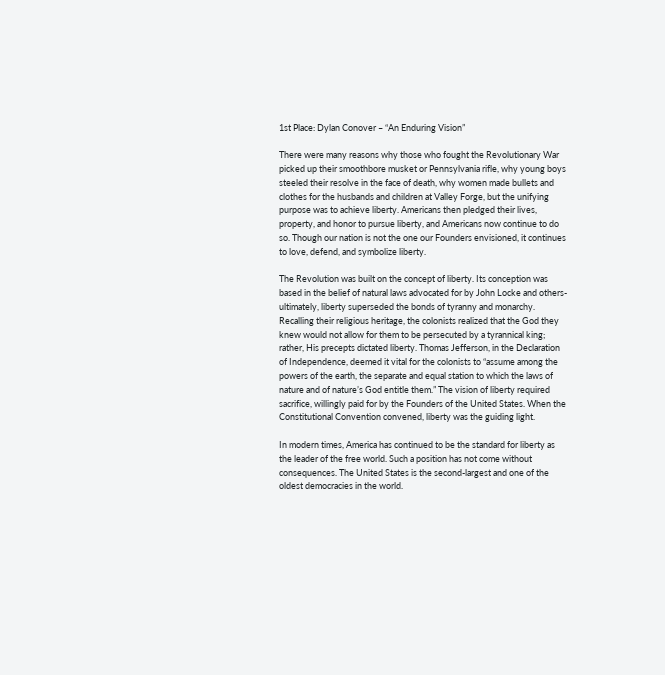1st Place: Dylan Conover – “An Enduring Vision”

There were many reasons why those who fought the Revolutionary War picked up their smoothbore musket or Pennsylvania rifle, why young boys steeled their resolve in the face of death, why women made bullets and clothes for the husbands and children at Valley Forge, but the unifying purpose was to achieve liberty. Americans then pledged their lives, property, and honor to pursue liberty, and Americans now continue to do so. Though our nation is not the one our Founders envisioned, it continues to love, defend, and symbolize liberty.

The Revolution was built on the concept of liberty. Its conception was based in the belief of natural laws advocated for by John Locke and others- ultimately, liberty superseded the bonds of tyranny and monarchy. Recalling their religious heritage, the colonists realized that the God they knew would not allow for them to be persecuted by a tyrannical king; rather, His precepts dictated liberty. Thomas Jefferson, in the Declaration of Independence, deemed it vital for the colonists to “assume among the powers of the earth, the separate and equal station to which the laws of nature and of nature’s God entitle them.” The vision of liberty required sacrifice, willingly paid for by the Founders of the United States. When the Constitutional Convention convened, liberty was the guiding light.

In modern times, America has continued to be the standard for liberty as the leader of the free world. Such a position has not come without consequences. The United States is the second-largest and one of the oldest democracies in the world.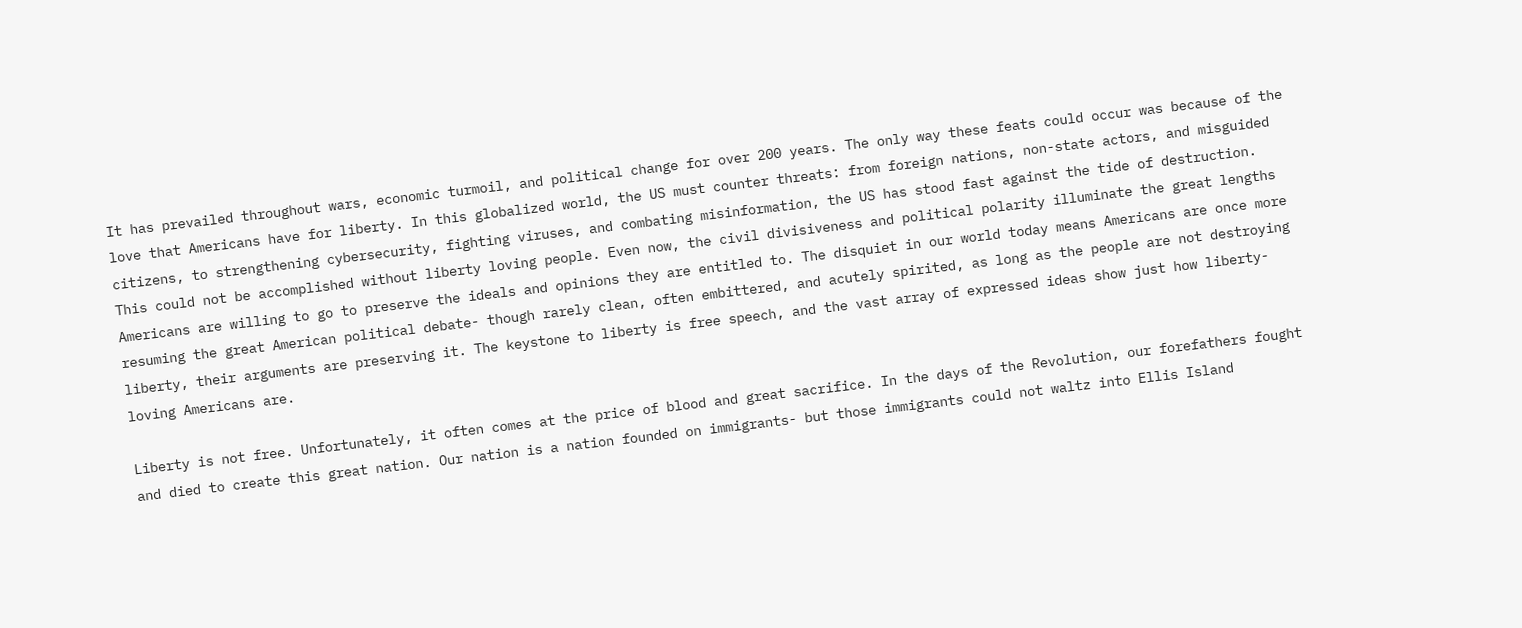It has prevailed throughout wars, economic turmoil, and political change for over 200 years. The only way these feats could occur was because of the love that Americans have for liberty. In this globalized world, the US must counter threats: from foreign nations, non-state actors, and misguided citizens, to strengthening cybersecurity, fighting viruses, and combating misinformation, the US has stood fast against the tide of destruction. This could not be accomplished without liberty loving people. Even now, the civil divisiveness and political polarity illuminate the great lengths Americans are willing to go to preserve the ideals and opinions they are entitled to. The disquiet in our world today means Americans are once more resuming the great American political debate- though rarely clean, often embittered, and acutely spirited, as long as the people are not destroying liberty, their arguments are preserving it. The keystone to liberty is free speech, and the vast array of expressed ideas show just how liberty-loving Americans are.

Liberty is not free. Unfortunately, it often comes at the price of blood and great sacrifice. In the days of the Revolution, our forefathers fought and died to create this great nation. Our nation is a nation founded on immigrants- but those immigrants could not waltz into Ellis Island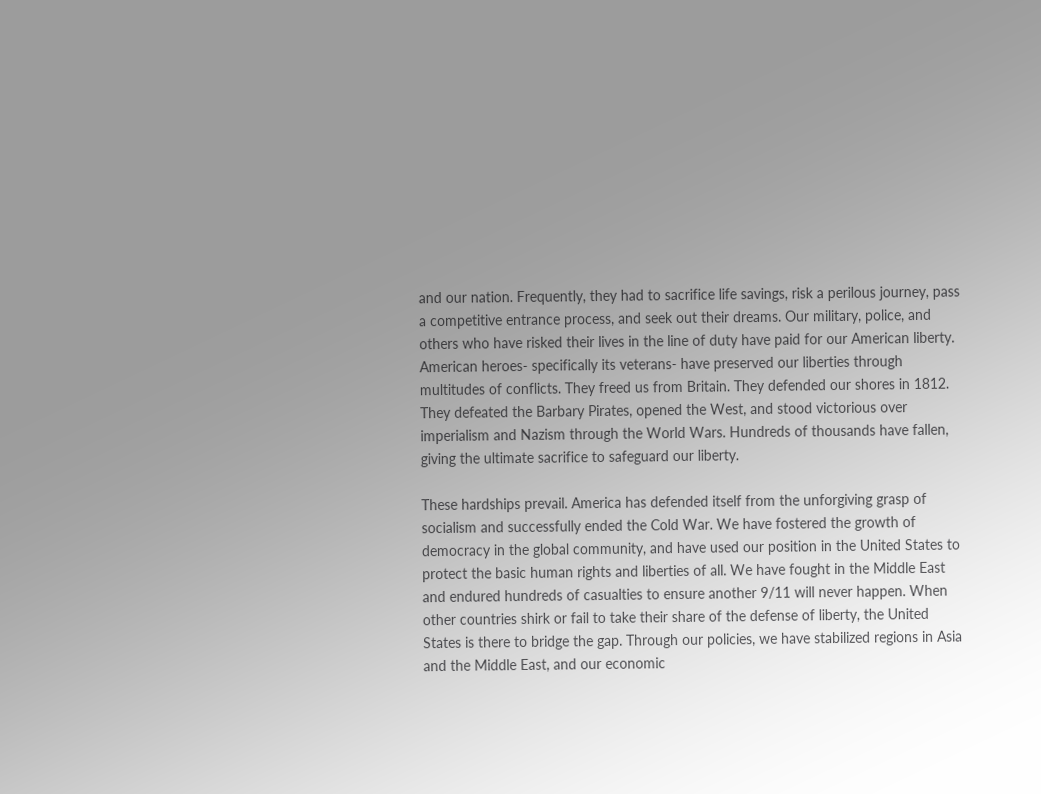and our nation. Frequently, they had to sacrifice life savings, risk a perilous journey, pass a competitive entrance process, and seek out their dreams. Our military, police, and others who have risked their lives in the line of duty have paid for our American liberty. American heroes- specifically its veterans- have preserved our liberties through multitudes of conflicts. They freed us from Britain. They defended our shores in 1812. They defeated the Barbary Pirates, opened the West, and stood victorious over imperialism and Nazism through the World Wars. Hundreds of thousands have fallen, giving the ultimate sacrifice to safeguard our liberty.

These hardships prevail. America has defended itself from the unforgiving grasp of socialism and successfully ended the Cold War. We have fostered the growth of democracy in the global community, and have used our position in the United States to protect the basic human rights and liberties of all. We have fought in the Middle East and endured hundreds of casualties to ensure another 9/11 will never happen. When other countries shirk or fail to take their share of the defense of liberty, the United States is there to bridge the gap. Through our policies, we have stabilized regions in Asia and the Middle East, and our economic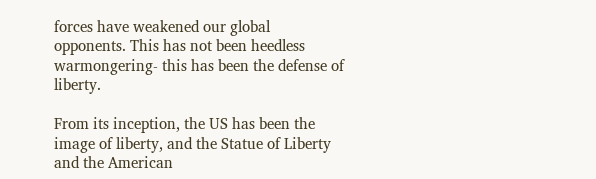forces have weakened our global opponents. This has not been heedless warmongering- this has been the defense of liberty.

From its inception, the US has been the image of liberty, and the Statue of Liberty and the American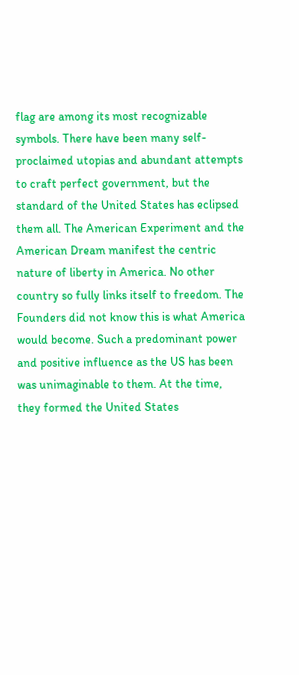flag are among its most recognizable symbols. There have been many self-proclaimed utopias and abundant attempts to craft perfect government, but the standard of the United States has eclipsed them all. The American Experiment and the American Dream manifest the centric nature of liberty in America. No other country so fully links itself to freedom. The Founders did not know this is what America would become. Such a predominant power and positive influence as the US has been was unimaginable to them. At the time, they formed the United States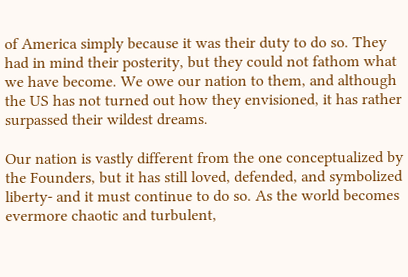of America simply because it was their duty to do so. They had in mind their posterity, but they could not fathom what we have become. We owe our nation to them, and although the US has not turned out how they envisioned, it has rather surpassed their wildest dreams.

Our nation is vastly different from the one conceptualized by the Founders, but it has still loved, defended, and symbolized liberty- and it must continue to do so. As the world becomes evermore chaotic and turbulent,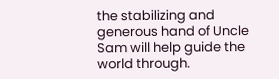the stabilizing and generous hand of Uncle Sam will help guide the world through.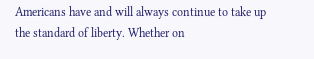Americans have and will always continue to take up the standard of liberty. Whether on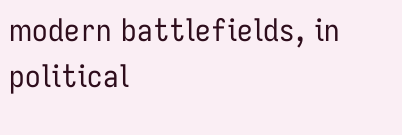modern battlefields, in political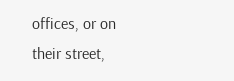offices, or on their street,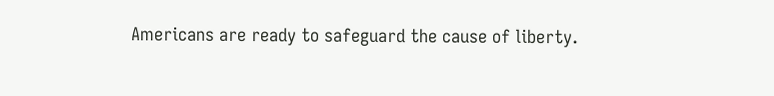Americans are ready to safeguard the cause of liberty.